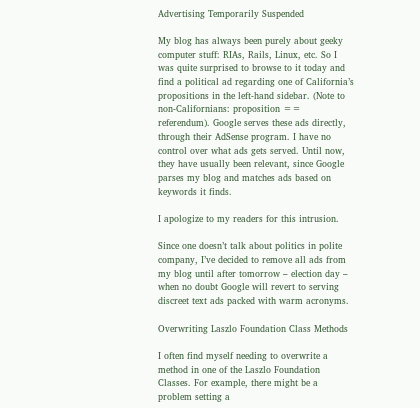Advertising Temporarily Suspended

My blog has always been purely about geeky computer stuff: RIAs, Rails, Linux, etc. So I was quite surprised to browse to it today and find a political ad regarding one of California’s propositions in the left-hand sidebar. (Note to non-Californians: proposition == referendum). Google serves these ads directly, through their AdSense program. I have no control over what ads gets served. Until now, they have usually been relevant, since Google parses my blog and matches ads based on keywords it finds.

I apologize to my readers for this intrusion.

Since one doesn’t talk about politics in polite company, I’ve decided to remove all ads from my blog until after tomorrow – election day – when no doubt Google will revert to serving discreet text ads packed with warm acronyms.

Overwriting Laszlo Foundation Class Methods

I often find myself needing to overwrite a method in one of the Laszlo Foundation Classes. For example, there might be a problem setting a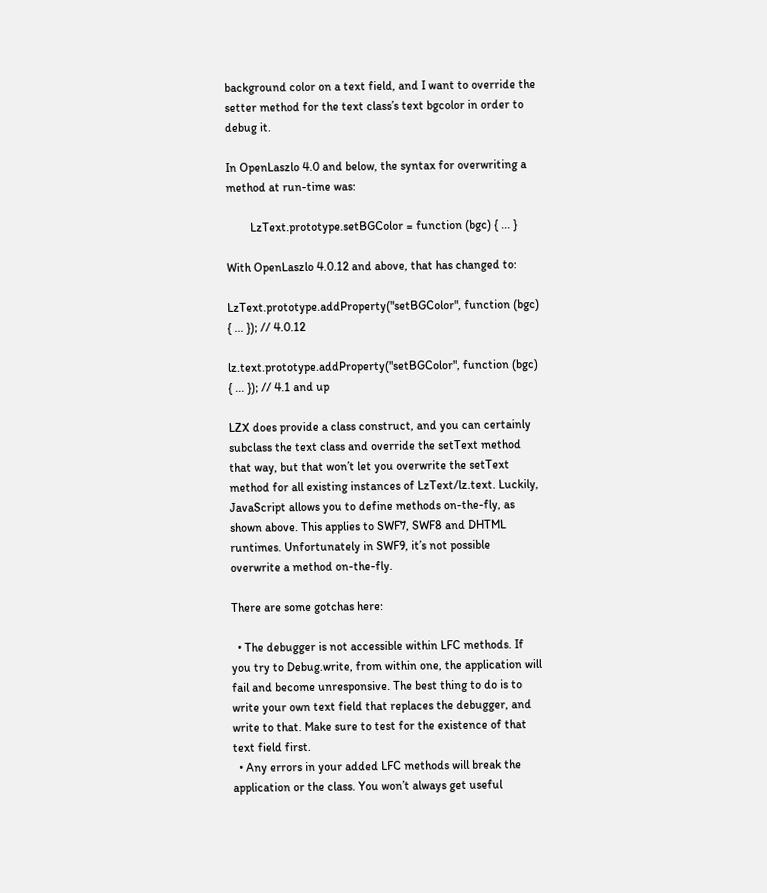background color on a text field, and I want to override the setter method for the text class’s text bgcolor in order to debug it.

In OpenLaszlo 4.0 and below, the syntax for overwriting a method at run-time was:

        LzText.prototype.setBGColor = function (bgc) { ... }

With OpenLaszlo 4.0.12 and above, that has changed to:

LzText.prototype.addProperty("setBGColor", function (bgc) { ... }); // 4.0.12

lz.text.prototype.addProperty("setBGColor", function (bgc) { ... }); // 4.1 and up

LZX does provide a class construct, and you can certainly subclass the text class and override the setText method that way, but that won’t let you overwrite the setText method for all existing instances of LzText/lz.text. Luckily, JavaScript allows you to define methods on-the-fly, as shown above. This applies to SWF7, SWF8 and DHTML runtimes. Unfortunately in SWF9, it’s not possible overwrite a method on-the-fly.

There are some gotchas here:

  • The debugger is not accessible within LFC methods. If you try to Debug.write, from within one, the application will fail and become unresponsive. The best thing to do is to write your own text field that replaces the debugger, and write to that. Make sure to test for the existence of that text field first.
  • Any errors in your added LFC methods will break the application or the class. You won’t always get useful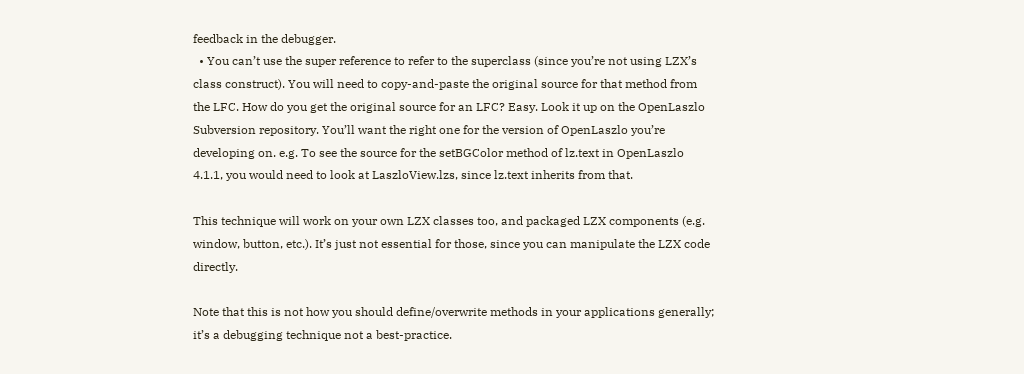feedback in the debugger.
  • You can’t use the super reference to refer to the superclass (since you’re not using LZX’s class construct). You will need to copy-and-paste the original source for that method from the LFC. How do you get the original source for an LFC? Easy. Look it up on the OpenLaszlo Subversion repository. You’ll want the right one for the version of OpenLaszlo you’re developing on. e.g. To see the source for the setBGColor method of lz.text in OpenLaszlo 4.1.1, you would need to look at LaszloView.lzs, since lz.text inherits from that.

This technique will work on your own LZX classes too, and packaged LZX components (e.g. window, button, etc.). It’s just not essential for those, since you can manipulate the LZX code directly.

Note that this is not how you should define/overwrite methods in your applications generally; it’s a debugging technique not a best-practice.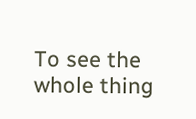To see the whole thing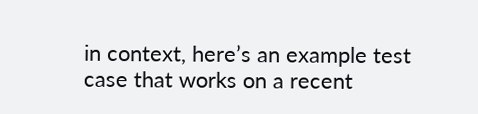in context, here’s an example test case that works on a recent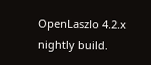OpenLaszlo 4.2.x nightly build.